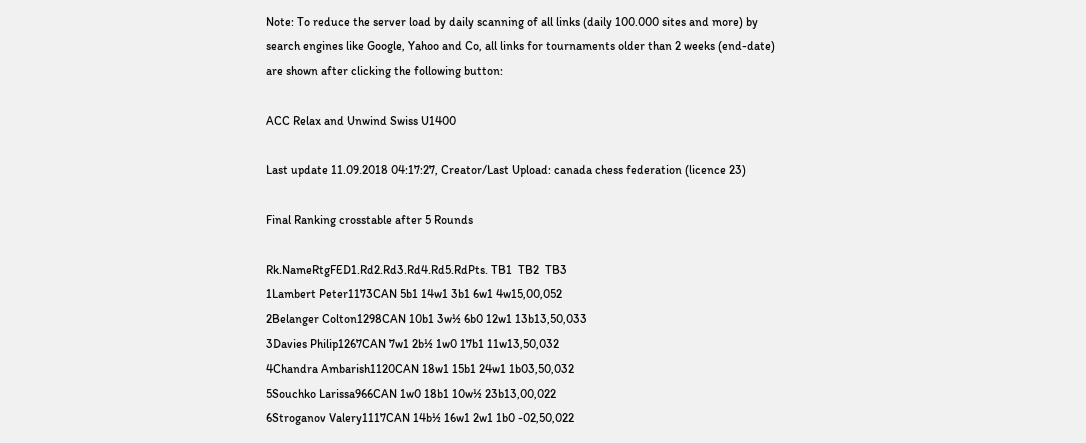Note: To reduce the server load by daily scanning of all links (daily 100.000 sites and more) by search engines like Google, Yahoo and Co, all links for tournaments older than 2 weeks (end-date) are shown after clicking the following button:

ACC Relax and Unwind Swiss U1400

Last update 11.09.2018 04:17:27, Creator/Last Upload: canada chess federation (licence 23)

Final Ranking crosstable after 5 Rounds

Rk.NameRtgFED1.Rd2.Rd3.Rd4.Rd5.RdPts. TB1  TB2  TB3
1Lambert Peter1173CAN 5b1 14w1 3b1 6w1 4w15,00,052
2Belanger Colton1298CAN 10b1 3w½ 6b0 12w1 13b13,50,033
3Davies Philip1267CAN 7w1 2b½ 1w0 17b1 11w13,50,032
4Chandra Ambarish1120CAN 18w1 15b1 24w1 1b03,50,032
5Souchko Larissa966CAN 1w0 18b1 10w½ 23b13,00,022
6Stroganov Valery1117CAN 14b½ 16w1 2w1 1b0 -02,50,022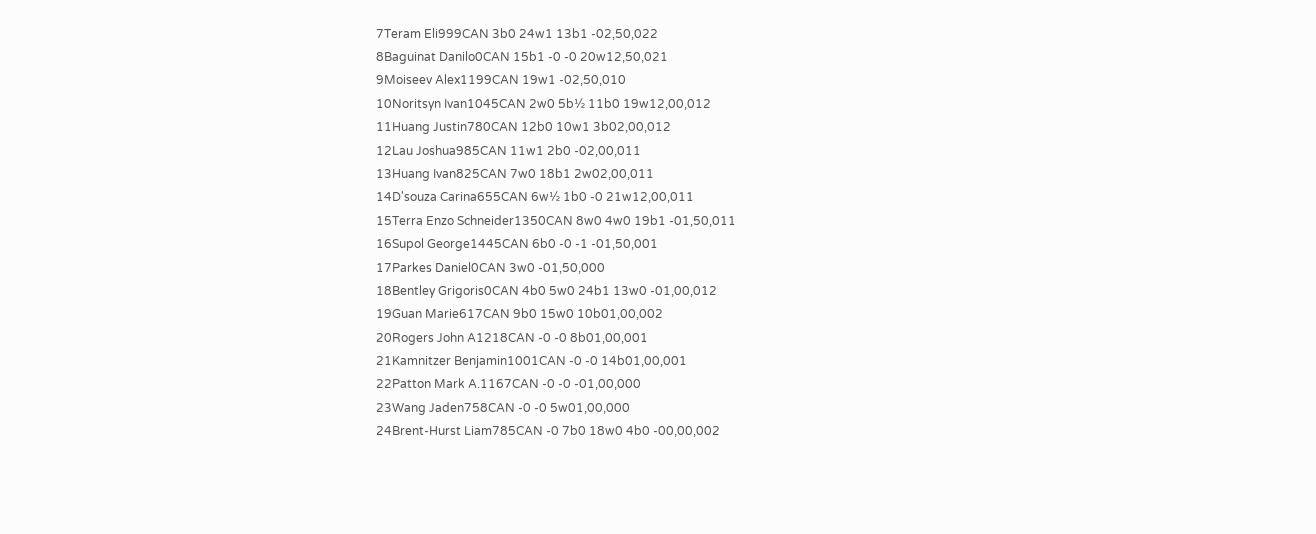7Teram Eli999CAN 3b0 24w1 13b1 -02,50,022
8Baguinat Danilo0CAN 15b1 -0 -0 20w12,50,021
9Moiseev Alex1199CAN 19w1 -02,50,010
10Noritsyn Ivan1045CAN 2w0 5b½ 11b0 19w12,00,012
11Huang Justin780CAN 12b0 10w1 3b02,00,012
12Lau Joshua985CAN 11w1 2b0 -02,00,011
13Huang Ivan825CAN 7w0 18b1 2w02,00,011
14D'souza Carina655CAN 6w½ 1b0 -0 21w12,00,011
15Terra Enzo Schneider1350CAN 8w0 4w0 19b1 -01,50,011
16Supol George1445CAN 6b0 -0 -1 -01,50,001
17Parkes Daniel0CAN 3w0 -01,50,000
18Bentley Grigoris0CAN 4b0 5w0 24b1 13w0 -01,00,012
19Guan Marie617CAN 9b0 15w0 10b01,00,002
20Rogers John A1218CAN -0 -0 8b01,00,001
21Kamnitzer Benjamin1001CAN -0 -0 14b01,00,001
22Patton Mark A.1167CAN -0 -0 -01,00,000
23Wang Jaden758CAN -0 -0 5w01,00,000
24Brent-Hurst Liam785CAN -0 7b0 18w0 4b0 -00,00,002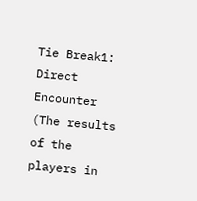Tie Break1: Direct Encounter (The results of the players in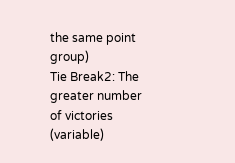the same point group)
Tie Break2: The greater number of victories (variable)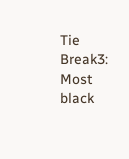Tie Break3: Most black